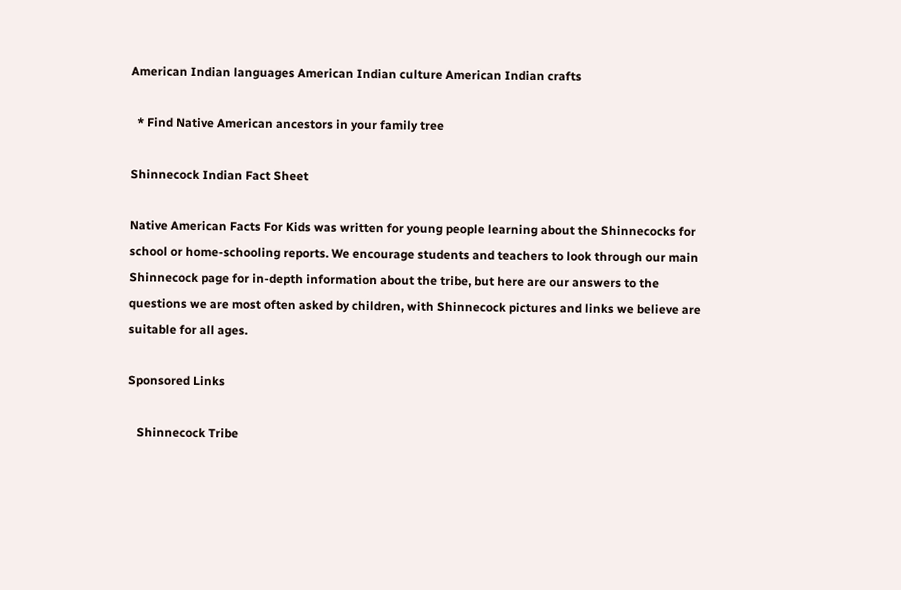American Indian languages American Indian culture American Indian crafts

  * Find Native American ancestors in your family tree

Shinnecock Indian Fact Sheet

Native American Facts For Kids was written for young people learning about the Shinnecocks for school or home-schooling reports. We encourage students and teachers to look through our main Shinnecock page for in-depth information about the tribe, but here are our answers to the questions we are most often asked by children, with Shinnecock pictures and links we believe are suitable for all ages.

Sponsored Links

   Shinnecock Tribe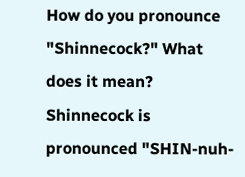How do you pronounce "Shinnecock?" What does it mean?
Shinnecock is pronounced "SHIN-nuh-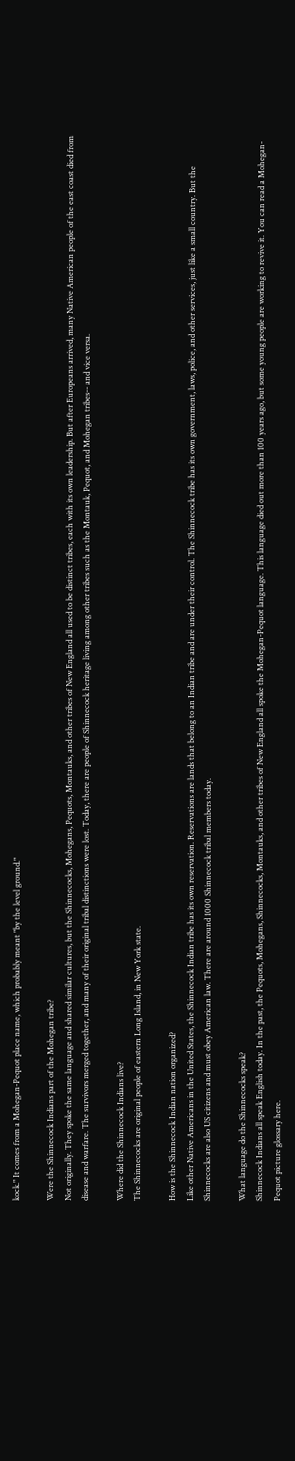kock." It comes from a Mohegan-Pequot place name, which probably meant "by the level ground."

Were the Shinnecock Indians part of the Mohegan tribe?
Not originally. They spoke the same language and shared similar cultures, but the Shinnecocks, Mohegans, Pequots, Montauks, and other tribes of New England all used to be distinct tribes, each with its own leadership. But after Europeans arrived, many Native American people of the east coast died from disease and warfare. The survivors merged together, and many of their original tribal distinctions were lost. Today, there are people of Shinnecock heritage living among other tribes such as the Montauk, Pequot, and Mohegan tribes-- and vice versa.

Where did the Shinnecock Indians live?
The Shinnecocks are original people of eastern Long Island, in New York state.

How is the Shinnecock Indian nation organized?
Like other Native Americans in the United States, the Shinnecock Indian tribe has its own reservation. Reservations are lands that belong to an Indian tribe and are under their control. The Shinnecock tribe has its own government, laws, police, and other services, just like a small country. But the Shinnecocks are also US citizens and must obey American law. There are around 1000 Shinnecock tribal members today.

What language do the Shinnecocks speak?
Shinnecock Indians all speak English today. In the past, the Pequots, Mohegans, Shinnecocks, Montauks, and other tribes of New England all spoke the Mohegan-Pequot language. This language died out more than 100 years ago, but some young people are working to revive it. You can read a Mohegan-Pequot picture glossary here.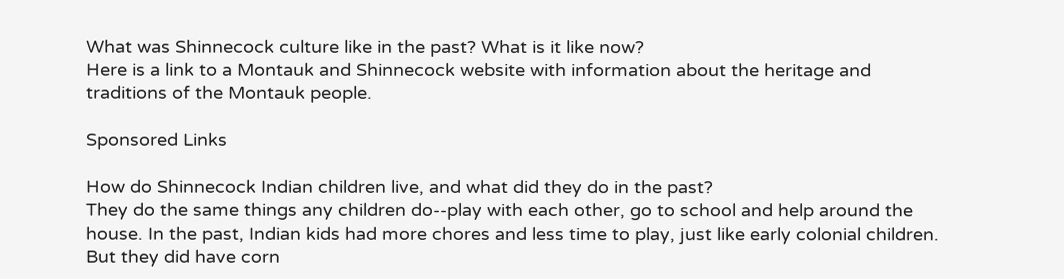What was Shinnecock culture like in the past? What is it like now?
Here is a link to a Montauk and Shinnecock website with information about the heritage and traditions of the Montauk people.

Sponsored Links

How do Shinnecock Indian children live, and what did they do in the past?
They do the same things any children do--play with each other, go to school and help around the house. In the past, Indian kids had more chores and less time to play, just like early colonial children. But they did have corn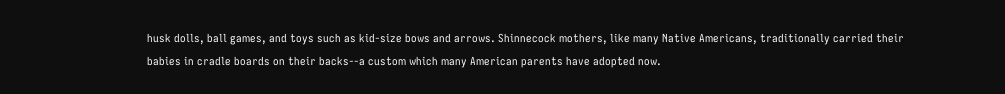husk dolls, ball games, and toys such as kid-size bows and arrows. Shinnecock mothers, like many Native Americans, traditionally carried their babies in cradle boards on their backs--a custom which many American parents have adopted now.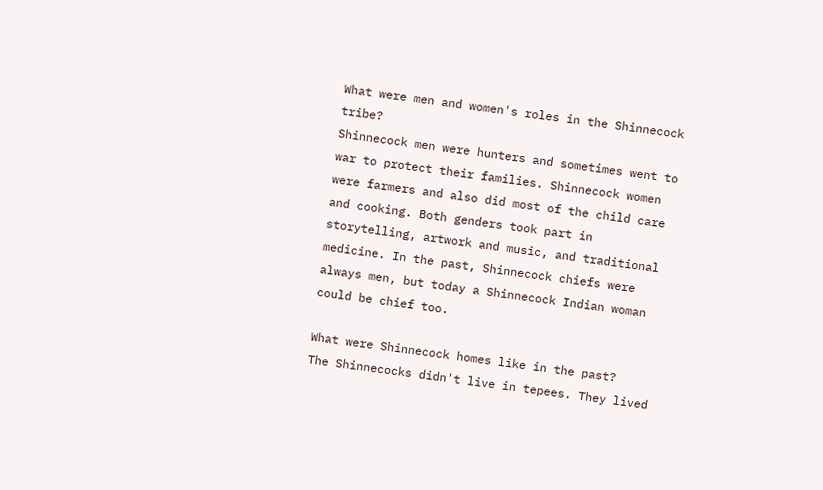What were men and women's roles in the Shinnecock tribe?
Shinnecock men were hunters and sometimes went to war to protect their families. Shinnecock women were farmers and also did most of the child care and cooking. Both genders took part in storytelling, artwork and music, and traditional medicine. In the past, Shinnecock chiefs were always men, but today a Shinnecock Indian woman could be chief too.

What were Shinnecock homes like in the past?
The Shinnecocks didn't live in tepees. They lived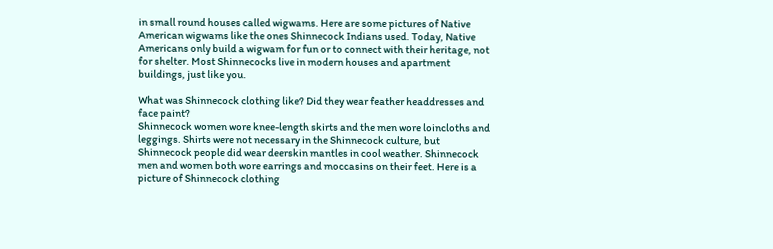in small round houses called wigwams. Here are some pictures of Native American wigwams like the ones Shinnecock Indians used. Today, Native Americans only build a wigwam for fun or to connect with their heritage, not for shelter. Most Shinnecocks live in modern houses and apartment buildings, just like you.

What was Shinnecock clothing like? Did they wear feather headdresses and face paint?
Shinnecock women wore knee-length skirts and the men wore loincloths and leggings. Shirts were not necessary in the Shinnecock culture, but Shinnecock people did wear deerskin mantles in cool weather. Shinnecock men and women both wore earrings and moccasins on their feet. Here is a picture of Shinnecock clothing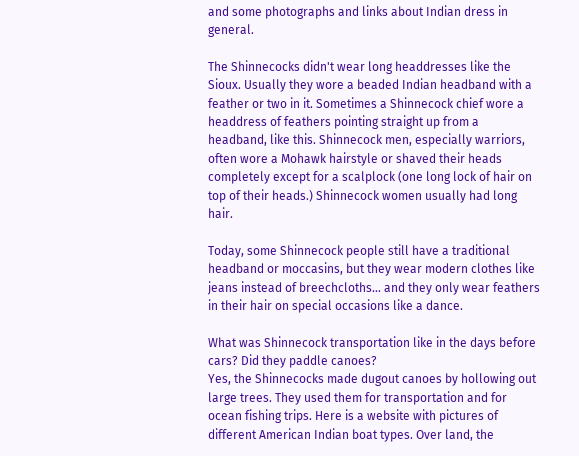and some photographs and links about Indian dress in general.

The Shinnecocks didn't wear long headdresses like the Sioux. Usually they wore a beaded Indian headband with a feather or two in it. Sometimes a Shinnecock chief wore a headdress of feathers pointing straight up from a headband, like this. Shinnecock men, especially warriors, often wore a Mohawk hairstyle or shaved their heads completely except for a scalplock (one long lock of hair on top of their heads.) Shinnecock women usually had long hair.

Today, some Shinnecock people still have a traditional headband or moccasins, but they wear modern clothes like jeans instead of breechcloths... and they only wear feathers in their hair on special occasions like a dance.

What was Shinnecock transportation like in the days before cars? Did they paddle canoes?
Yes, the Shinnecocks made dugout canoes by hollowing out large trees. They used them for transportation and for ocean fishing trips. Here is a website with pictures of different American Indian boat types. Over land, the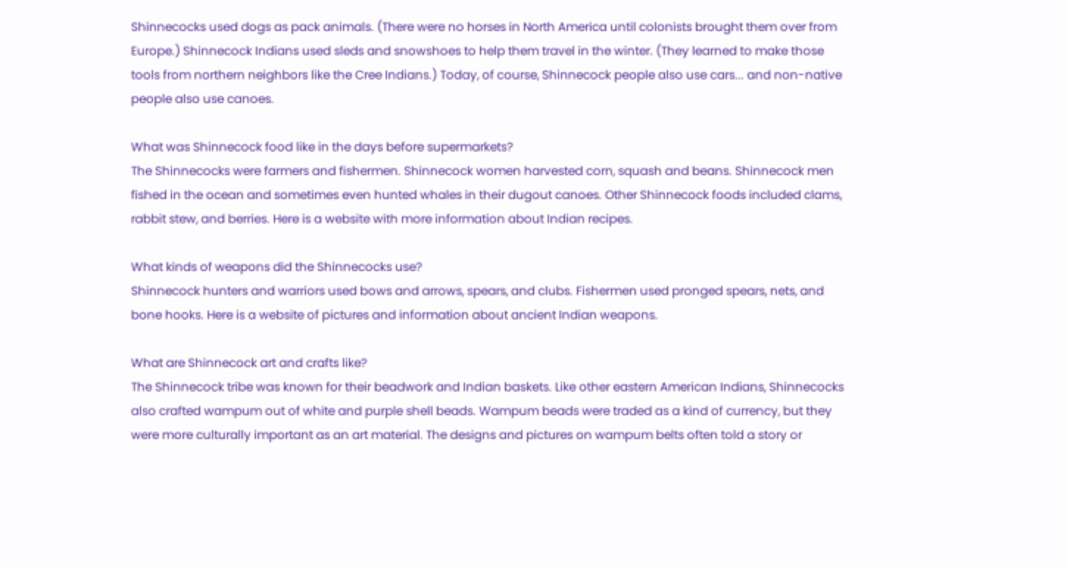Shinnecocks used dogs as pack animals. (There were no horses in North America until colonists brought them over from Europe.) Shinnecock Indians used sleds and snowshoes to help them travel in the winter. (They learned to make those tools from northern neighbors like the Cree Indians.) Today, of course, Shinnecock people also use cars... and non-native people also use canoes.

What was Shinnecock food like in the days before supermarkets?
The Shinnecocks were farmers and fishermen. Shinnecock women harvested corn, squash and beans. Shinnecock men fished in the ocean and sometimes even hunted whales in their dugout canoes. Other Shinnecock foods included clams, rabbit stew, and berries. Here is a website with more information about Indian recipes.

What kinds of weapons did the Shinnecocks use?
Shinnecock hunters and warriors used bows and arrows, spears, and clubs. Fishermen used pronged spears, nets, and bone hooks. Here is a website of pictures and information about ancient Indian weapons.

What are Shinnecock art and crafts like?
The Shinnecock tribe was known for their beadwork and Indian baskets. Like other eastern American Indians, Shinnecocks also crafted wampum out of white and purple shell beads. Wampum beads were traded as a kind of currency, but they were more culturally important as an art material. The designs and pictures on wampum belts often told a story or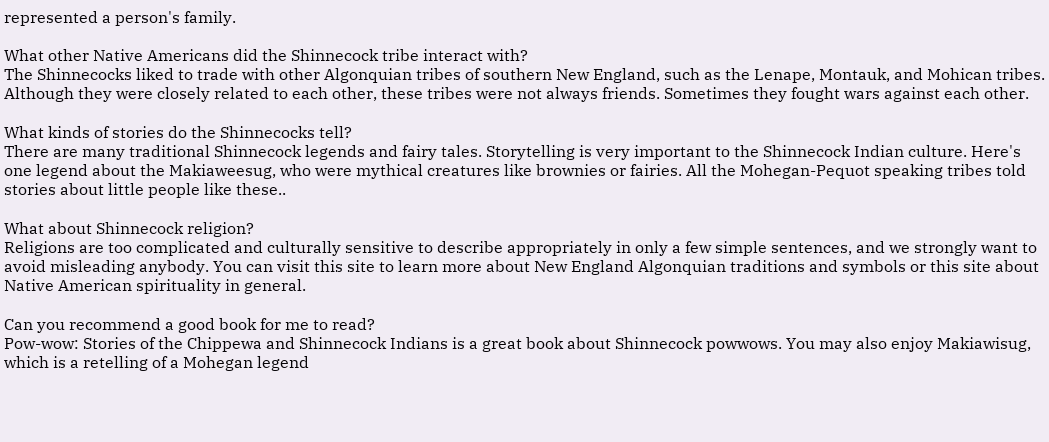represented a person's family.

What other Native Americans did the Shinnecock tribe interact with?
The Shinnecocks liked to trade with other Algonquian tribes of southern New England, such as the Lenape, Montauk, and Mohican tribes. Although they were closely related to each other, these tribes were not always friends. Sometimes they fought wars against each other.

What kinds of stories do the Shinnecocks tell?
There are many traditional Shinnecock legends and fairy tales. Storytelling is very important to the Shinnecock Indian culture. Here's one legend about the Makiaweesug, who were mythical creatures like brownies or fairies. All the Mohegan-Pequot speaking tribes told stories about little people like these..

What about Shinnecock religion?
Religions are too complicated and culturally sensitive to describe appropriately in only a few simple sentences, and we strongly want to avoid misleading anybody. You can visit this site to learn more about New England Algonquian traditions and symbols or this site about Native American spirituality in general.

Can you recommend a good book for me to read?
Pow-wow: Stories of the Chippewa and Shinnecock Indians is a great book about Shinnecock powwows. You may also enjoy Makiawisug, which is a retelling of a Mohegan legend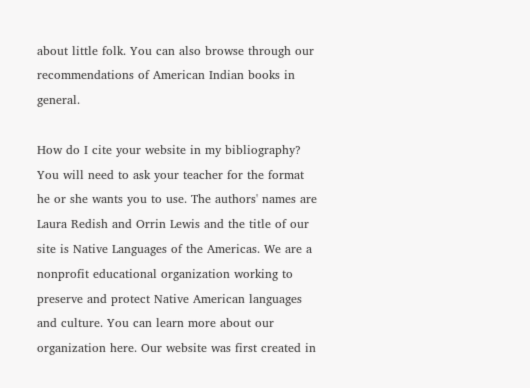about little folk. You can also browse through our recommendations of American Indian books in general.

How do I cite your website in my bibliography?
You will need to ask your teacher for the format he or she wants you to use. The authors' names are Laura Redish and Orrin Lewis and the title of our site is Native Languages of the Americas. We are a nonprofit educational organization working to preserve and protect Native American languages and culture. You can learn more about our organization here. Our website was first created in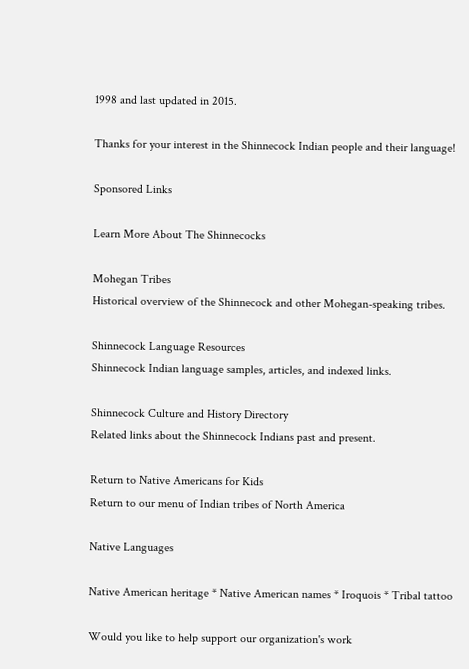1998 and last updated in 2015.

Thanks for your interest in the Shinnecock Indian people and their language!

Sponsored Links

Learn More About The Shinnecocks

Mohegan Tribes
Historical overview of the Shinnecock and other Mohegan-speaking tribes.

Shinnecock Language Resources
Shinnecock Indian language samples, articles, and indexed links.

Shinnecock Culture and History Directory
Related links about the Shinnecock Indians past and present.

Return to Native Americans for Kids
Return to our menu of Indian tribes of North America

Native Languages

Native American heritage * Native American names * Iroquois * Tribal tattoo

Would you like to help support our organization's work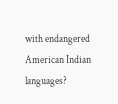with endangered American Indian languages?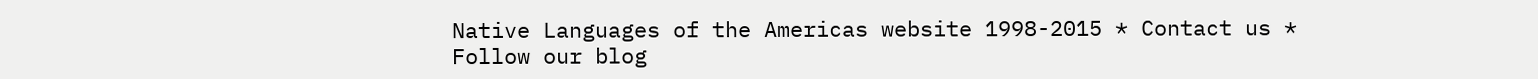Native Languages of the Americas website 1998-2015 * Contact us * Follow our blog